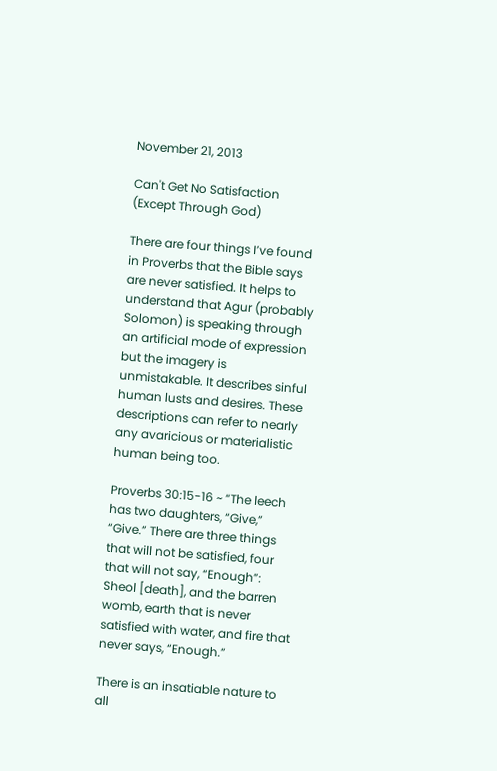November 21, 2013

Can't Get No Satisfaction (Except Through God)

There are four things I’ve found in Proverbs that the Bible says are never satisfied. It helps to understand that Agur (probably Solomon) is speaking through an artificial mode of expression but the imagery is unmistakable. It describes sinful human lusts and desires. These descriptions can refer to nearly any avaricious or materialistic human being too.

Proverbs 30:15-16 ~ “The leech has two daughters, “Give,” “Give.” There are three things that will not be satisfied, four that will not say, “Enough”: Sheol [death], and the barren womb, earth that is never satisfied with water, and fire that never says, “Enough.”

There is an insatiable nature to all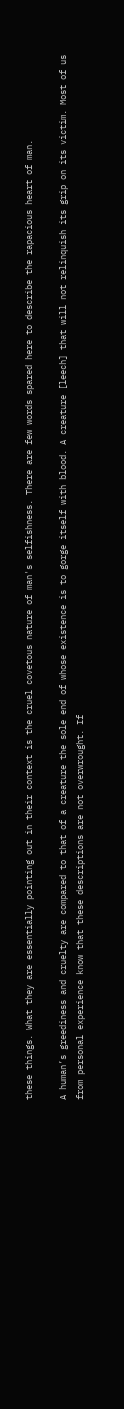these things. What they are essentially pointing out in their context is the cruel covetous nature of man's selfishness. There are few words spared here to describe the rapacious heart of man.

A human’s greediness and cruelty are compared to that of a creature the sole end of whose existence is to gorge itself with blood. A creature [leech] that will not relinquish its grip on its victim. Most of us from personal experience know that these descriptions are not overwrought. If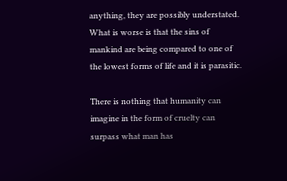anything, they are possibly understated. What is worse is that the sins of mankind are being compared to one of the lowest forms of life and it is parasitic.

There is nothing that humanity can imagine in the form of cruelty can surpass what man has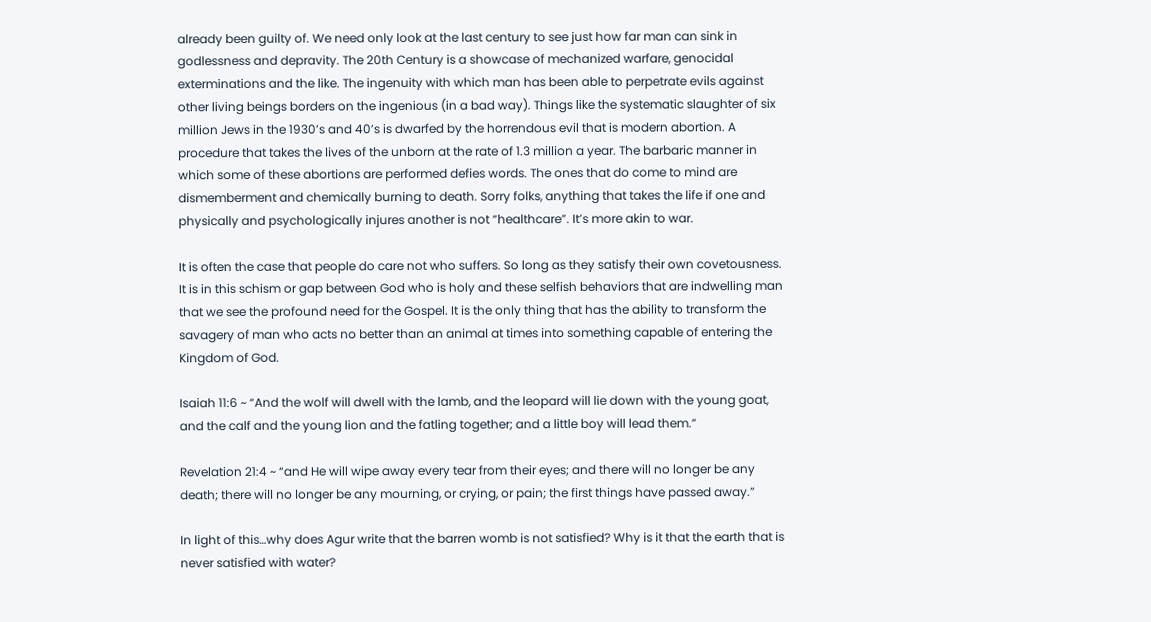already been guilty of. We need only look at the last century to see just how far man can sink in godlessness and depravity. The 20th Century is a showcase of mechanized warfare, genocidal exterminations and the like. The ingenuity with which man has been able to perpetrate evils against other living beings borders on the ingenious (in a bad way). Things like the systematic slaughter of six million Jews in the 1930’s and 40’s is dwarfed by the horrendous evil that is modern abortion. A procedure that takes the lives of the unborn at the rate of 1.3 million a year. The barbaric manner in which some of these abortions are performed defies words. The ones that do come to mind are dismemberment and chemically burning to death. Sorry folks, anything that takes the life if one and physically and psychologically injures another is not “healthcare”. It’s more akin to war.

It is often the case that people do care not who suffers. So long as they satisfy their own covetousness. It is in this schism or gap between God who is holy and these selfish behaviors that are indwelling man that we see the profound need for the Gospel. It is the only thing that has the ability to transform the savagery of man who acts no better than an animal at times into something capable of entering the Kingdom of God.

Isaiah 11:6 ~ “And the wolf will dwell with the lamb, and the leopard will lie down with the young goat, and the calf and the young lion and the fatling together; and a little boy will lead them.”

Revelation 21:4 ~ “and He will wipe away every tear from their eyes; and there will no longer be any death; there will no longer be any mourning, or crying, or pain; the first things have passed away.”

In light of this…why does Agur write that the barren womb is not satisfied? Why is it that the earth that is never satisfied with water?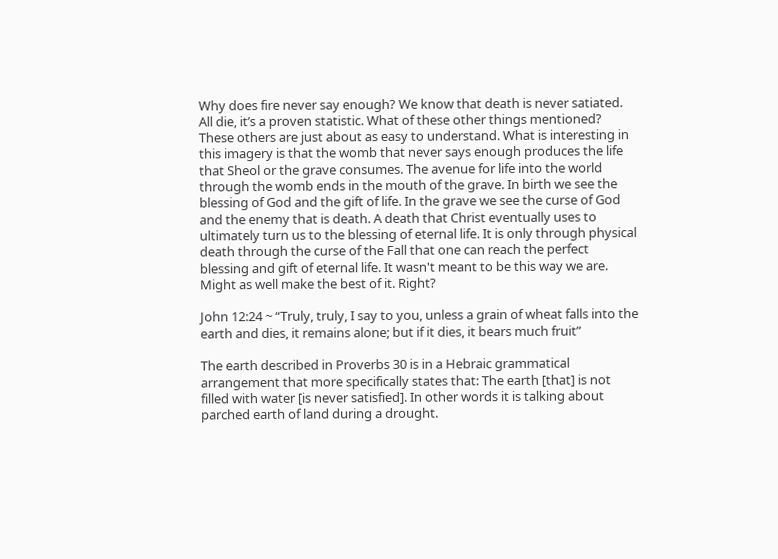Why does fire never say enough? We know that death is never satiated. All die, it’s a proven statistic. What of these other things mentioned? These others are just about as easy to understand. What is interesting in this imagery is that the womb that never says enough produces the life that Sheol or the grave consumes. The avenue for life into the world through the womb ends in the mouth of the grave. In birth we see the blessing of God and the gift of life. In the grave we see the curse of God and the enemy that is death. A death that Christ eventually uses to ultimately turn us to the blessing of eternal life. It is only through physical death through the curse of the Fall that one can reach the perfect blessing and gift of eternal life. It wasn't meant to be this way we are. Might as well make the best of it. Right?

John 12:24 ~ “Truly, truly, I say to you, unless a grain of wheat falls into the earth and dies, it remains alone; but if it dies, it bears much fruit”

The earth described in Proverbs 30 is in a Hebraic grammatical arrangement that more specifically states that: The earth [that] is not filled with water [is never satisfied]. In other words it is talking about parched earth of land during a drought.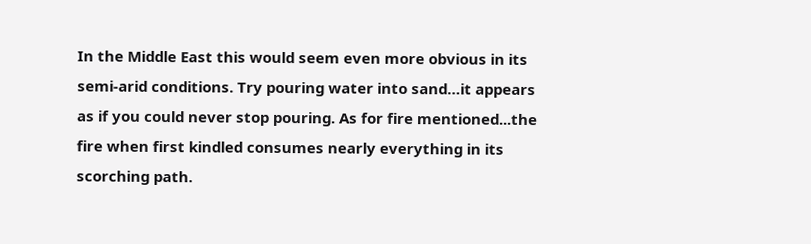In the Middle East this would seem even more obvious in its semi-arid conditions. Try pouring water into sand…it appears as if you could never stop pouring. As for fire mentioned...the fire when first kindled consumes nearly everything in its scorching path.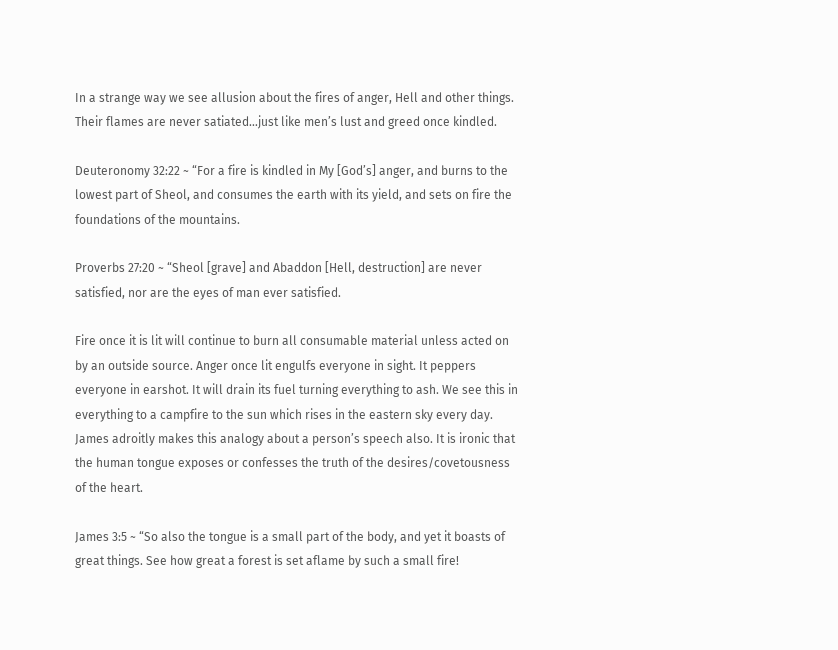In a strange way we see allusion about the fires of anger, Hell and other things. Their flames are never satiated…just like men’s lust and greed once kindled.

Deuteronomy 32:22 ~ “For a fire is kindled in My [God’s] anger, and burns to the lowest part of Sheol, and consumes the earth with its yield, and sets on fire the foundations of the mountains.

Proverbs 27:20 ~ “Sheol [grave] and Abaddon [Hell, destruction] are never satisfied, nor are the eyes of man ever satisfied.

Fire once it is lit will continue to burn all consumable material unless acted on by an outside source. Anger once lit engulfs everyone in sight. It peppers everyone in earshot. It will drain its fuel turning everything to ash. We see this in everything to a campfire to the sun which rises in the eastern sky every day. James adroitly makes this analogy about a person’s speech also. It is ironic that the human tongue exposes or confesses the truth of the desires/covetousness of the heart.

James 3:5 ~ “So also the tongue is a small part of the body, and yet it boasts of great things. See how great a forest is set aflame by such a small fire!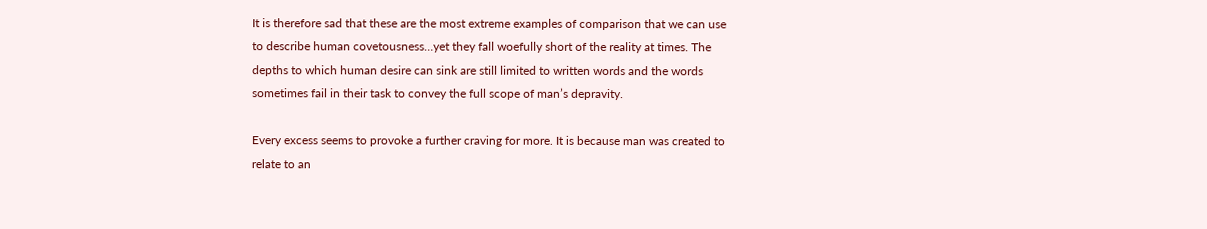It is therefore sad that these are the most extreme examples of comparison that we can use to describe human covetousness…yet they fall woefully short of the reality at times. The depths to which human desire can sink are still limited to written words and the words sometimes fail in their task to convey the full scope of man’s depravity.

Every excess seems to provoke a further craving for more. It is because man was created to relate to an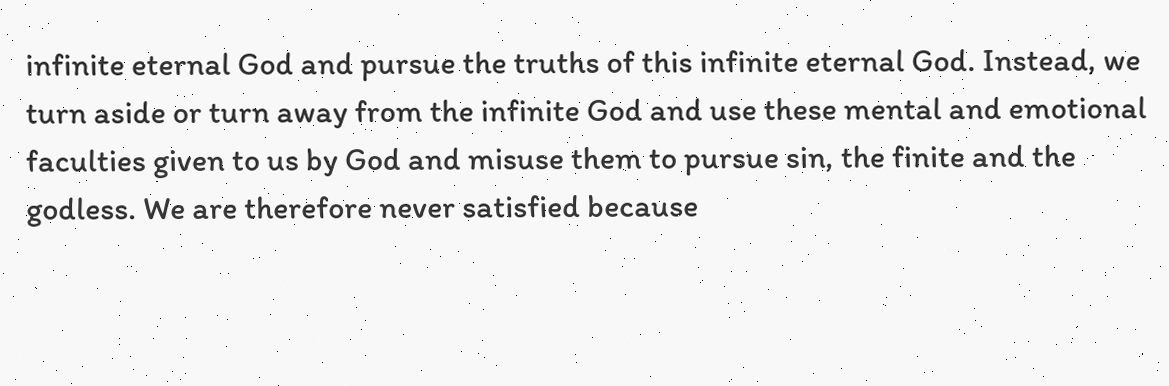infinite eternal God and pursue the truths of this infinite eternal God. Instead, we turn aside or turn away from the infinite God and use these mental and emotional faculties given to us by God and misuse them to pursue sin, the finite and the godless. We are therefore never satisfied because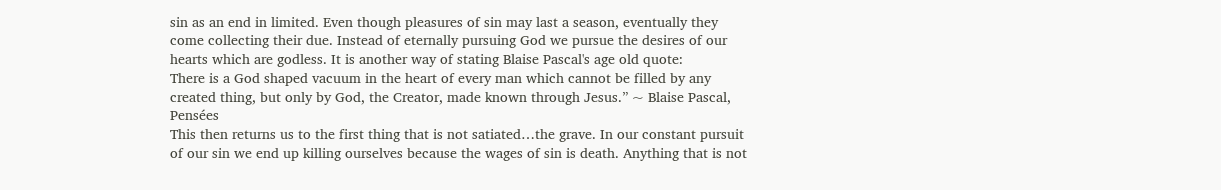sin as an end in limited. Even though pleasures of sin may last a season, eventually they come collecting their due. Instead of eternally pursuing God we pursue the desires of our hearts which are godless. It is another way of stating Blaise Pascal's age old quote:
There is a God shaped vacuum in the heart of every man which cannot be filled by any created thing, but only by God, the Creator, made known through Jesus.” ~ Blaise Pascal, Pensées
This then returns us to the first thing that is not satiated…the grave. In our constant pursuit of our sin we end up killing ourselves because the wages of sin is death. Anything that is not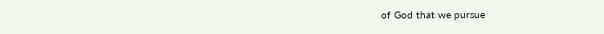of God that we pursue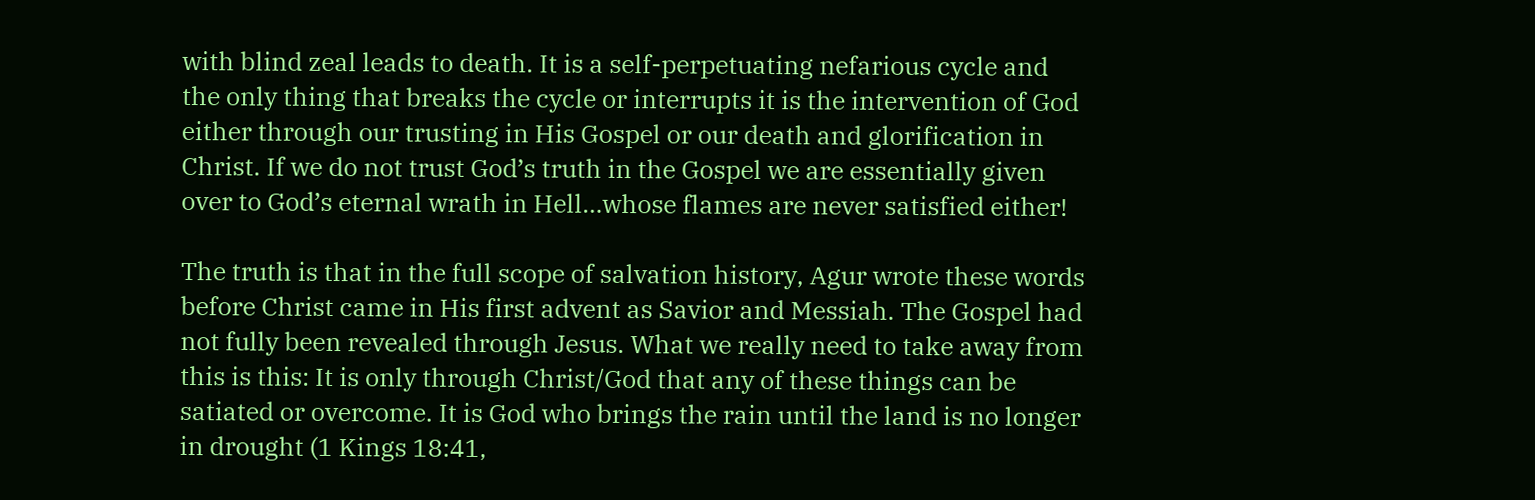with blind zeal leads to death. It is a self-perpetuating nefarious cycle and the only thing that breaks the cycle or interrupts it is the intervention of God either through our trusting in His Gospel or our death and glorification in Christ. If we do not trust God’s truth in the Gospel we are essentially given over to God’s eternal wrath in Hell…whose flames are never satisfied either!

The truth is that in the full scope of salvation history, Agur wrote these words before Christ came in His first advent as Savior and Messiah. The Gospel had not fully been revealed through Jesus. What we really need to take away from this is this: It is only through Christ/God that any of these things can be satiated or overcome. It is God who brings the rain until the land is no longer in drought (1 Kings 18:41,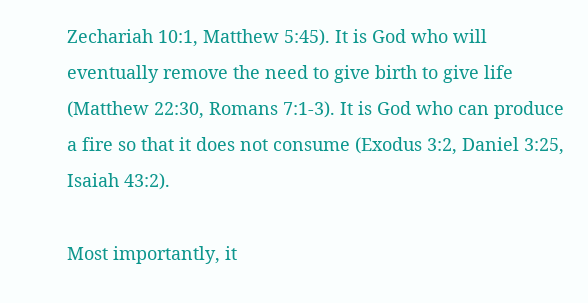Zechariah 10:1, Matthew 5:45). It is God who will eventually remove the need to give birth to give life (Matthew 22:30, Romans 7:1-3). It is God who can produce a fire so that it does not consume (Exodus 3:2, Daniel 3:25, Isaiah 43:2).

Most importantly, it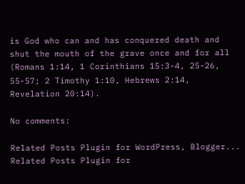is God who can and has conquered death and shut the mouth of the grave once and for all (Romans 1:14, 1 Corinthians 15:3-4, 25-26, 55-57; 2 Timothy 1:10, Hebrews 2:14, Revelation 20:14).

No comments:

Related Posts Plugin for WordPress, Blogger...
Related Posts Plugin for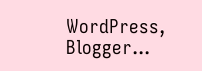WordPress, Blogger...